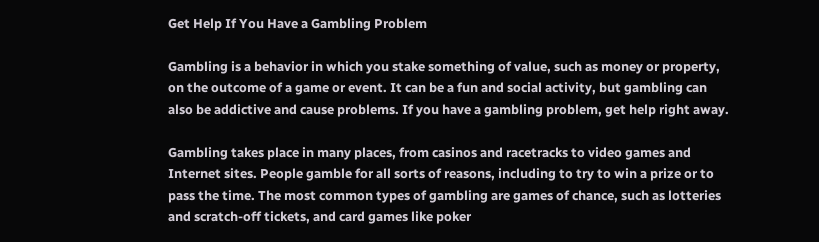Get Help If You Have a Gambling Problem

Gambling is a behavior in which you stake something of value, such as money or property, on the outcome of a game or event. It can be a fun and social activity, but gambling can also be addictive and cause problems. If you have a gambling problem, get help right away.

Gambling takes place in many places, from casinos and racetracks to video games and Internet sites. People gamble for all sorts of reasons, including to try to win a prize or to pass the time. The most common types of gambling are games of chance, such as lotteries and scratch-off tickets, and card games like poker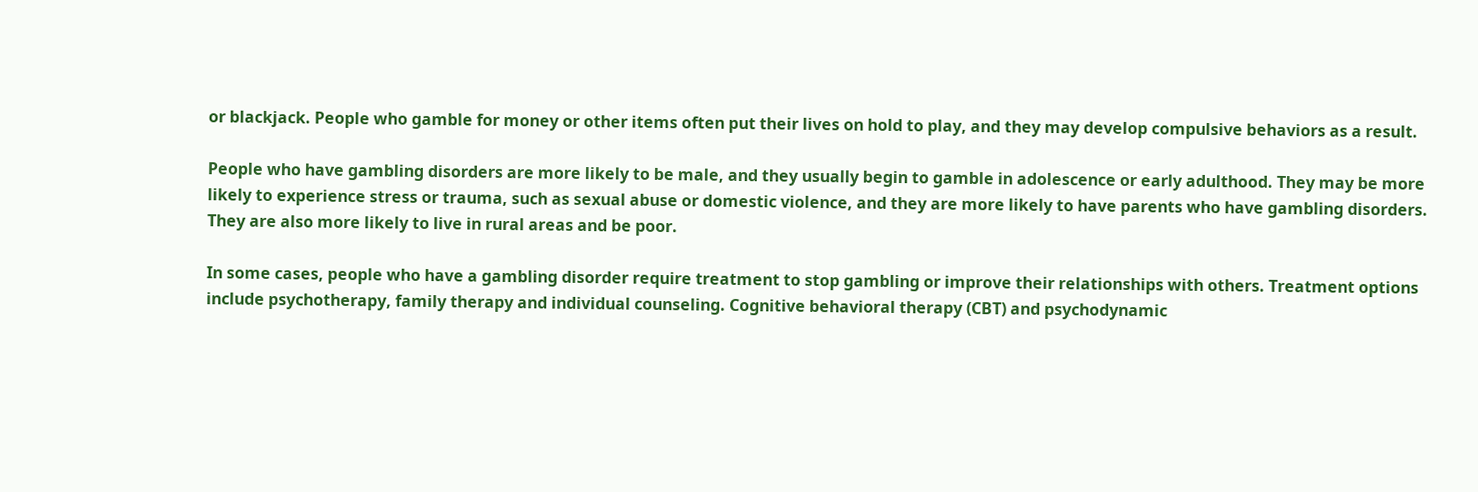or blackjack. People who gamble for money or other items often put their lives on hold to play, and they may develop compulsive behaviors as a result.

People who have gambling disorders are more likely to be male, and they usually begin to gamble in adolescence or early adulthood. They may be more likely to experience stress or trauma, such as sexual abuse or domestic violence, and they are more likely to have parents who have gambling disorders. They are also more likely to live in rural areas and be poor.

In some cases, people who have a gambling disorder require treatment to stop gambling or improve their relationships with others. Treatment options include psychotherapy, family therapy and individual counseling. Cognitive behavioral therapy (CBT) and psychodynamic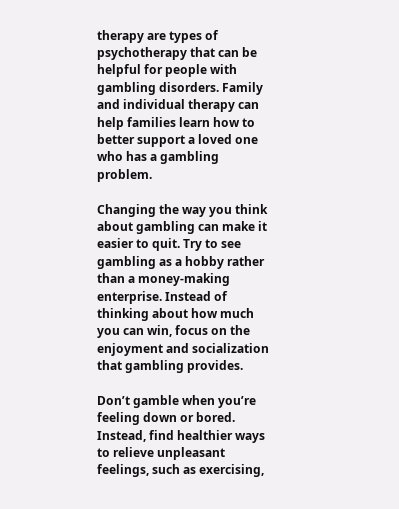therapy are types of psychotherapy that can be helpful for people with gambling disorders. Family and individual therapy can help families learn how to better support a loved one who has a gambling problem.

Changing the way you think about gambling can make it easier to quit. Try to see gambling as a hobby rather than a money-making enterprise. Instead of thinking about how much you can win, focus on the enjoyment and socialization that gambling provides.

Don’t gamble when you’re feeling down or bored. Instead, find healthier ways to relieve unpleasant feelings, such as exercising,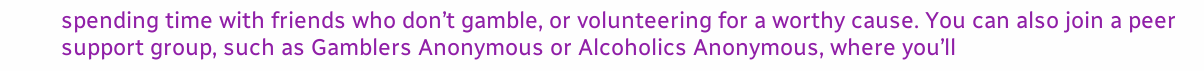spending time with friends who don’t gamble, or volunteering for a worthy cause. You can also join a peer support group, such as Gamblers Anonymous or Alcoholics Anonymous, where you’ll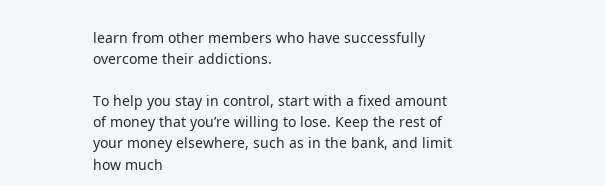learn from other members who have successfully overcome their addictions.

To help you stay in control, start with a fixed amount of money that you’re willing to lose. Keep the rest of your money elsewhere, such as in the bank, and limit how much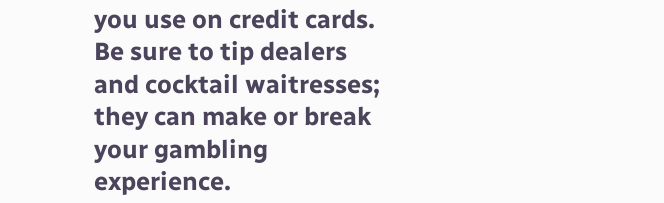you use on credit cards. Be sure to tip dealers and cocktail waitresses; they can make or break your gambling experience.